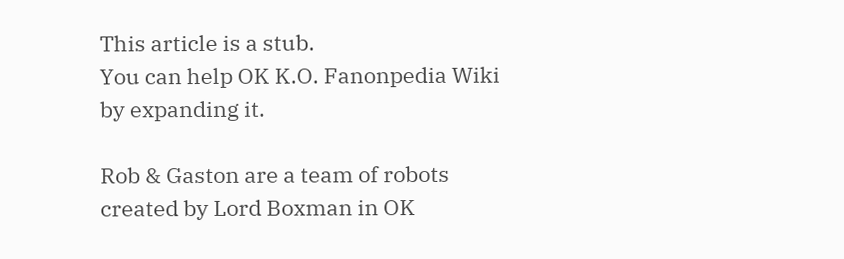This article is a stub.
You can help OK K.O. Fanonpedia Wiki by expanding it.

Rob & Gaston are a team of robots created by Lord Boxman in OK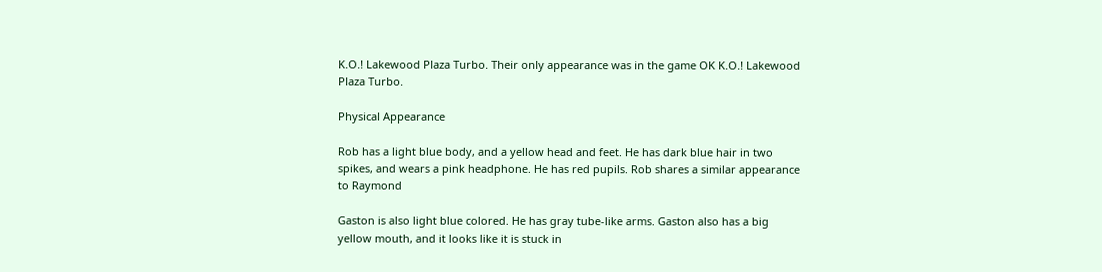K.O.! Lakewood Plaza Turbo. Their only appearance was in the game OK K.O.! Lakewood Plaza Turbo.

Physical Appearance

Rob has a light blue body, and a yellow head and feet. He has dark blue hair in two spikes, and wears a pink headphone. He has red pupils. Rob shares a similar appearance to Raymond

Gaston is also light blue colored. He has gray tube-like arms. Gaston also has a big yellow mouth, and it looks like it is stuck in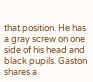that position. He has a gray screw on one side of his head and black pupils. Gaston shares a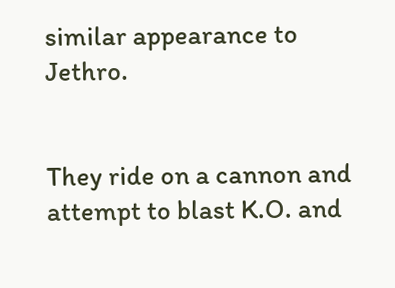similar appearance to Jethro.


They ride on a cannon and attempt to blast K.O. and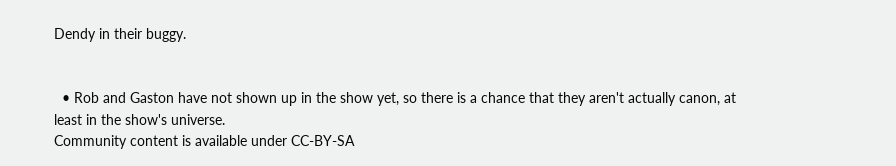Dendy in their buggy.


  • Rob and Gaston have not shown up in the show yet, so there is a chance that they aren't actually canon, at least in the show's universe.
Community content is available under CC-BY-SA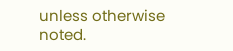unless otherwise noted.